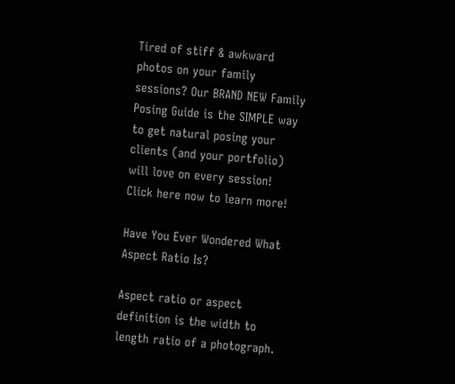Tired of stiff & awkward photos on your family sessions? Our BRAND NEW Family Posing Guide is the SIMPLE way to get natural posing your clients (and your portfolio) will love on every session!  Click here now to learn more!

Have You Ever Wondered What Aspect Ratio Is?

Aspect ratio or aspect definition is the width to length ratio of a photograph.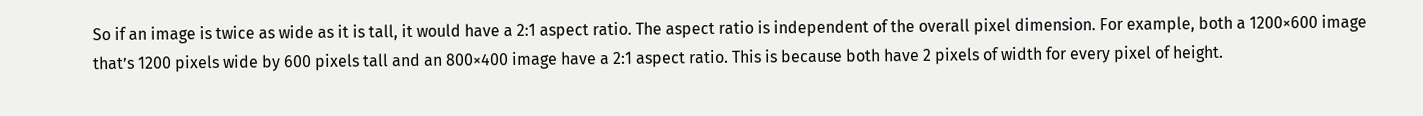So if an image is twice as wide as it is tall, it would have a 2:1 aspect ratio. The aspect ratio is independent of the overall pixel dimension. For example, both a 1200×600 image that’s 1200 pixels wide by 600 pixels tall and an 800×400 image have a 2:1 aspect ratio. This is because both have 2 pixels of width for every pixel of height.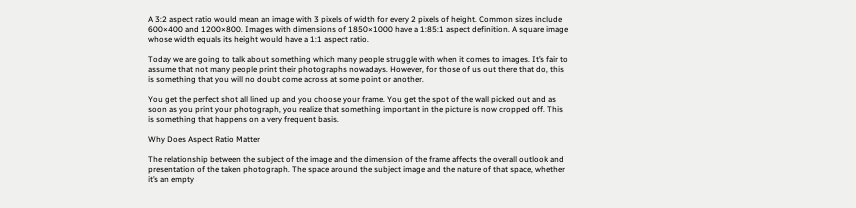A 3:2 aspect ratio would mean an image with 3 pixels of width for every 2 pixels of height. Common sizes include 600×400 and 1200×800. Images with dimensions of 1850×1000 have a 1:85:1 aspect definition. A square image whose width equals its height would have a 1:1 aspect ratio.

Today we are going to talk about something which many people struggle with when it comes to images. It’s fair to assume that not many people print their photographs nowadays. However, for those of us out there that do, this is something that you will no doubt come across at some point or another.

You get the perfect shot all lined up and you choose your frame. You get the spot of the wall picked out and as soon as you print your photograph, you realize that something important in the picture is now cropped off. This is something that happens on a very frequent basis.

Why Does Aspect Ratio Matter

The relationship between the subject of the image and the dimension of the frame affects the overall outlook and presentation of the taken photograph. The space around the subject image and the nature of that space, whether it’s an empty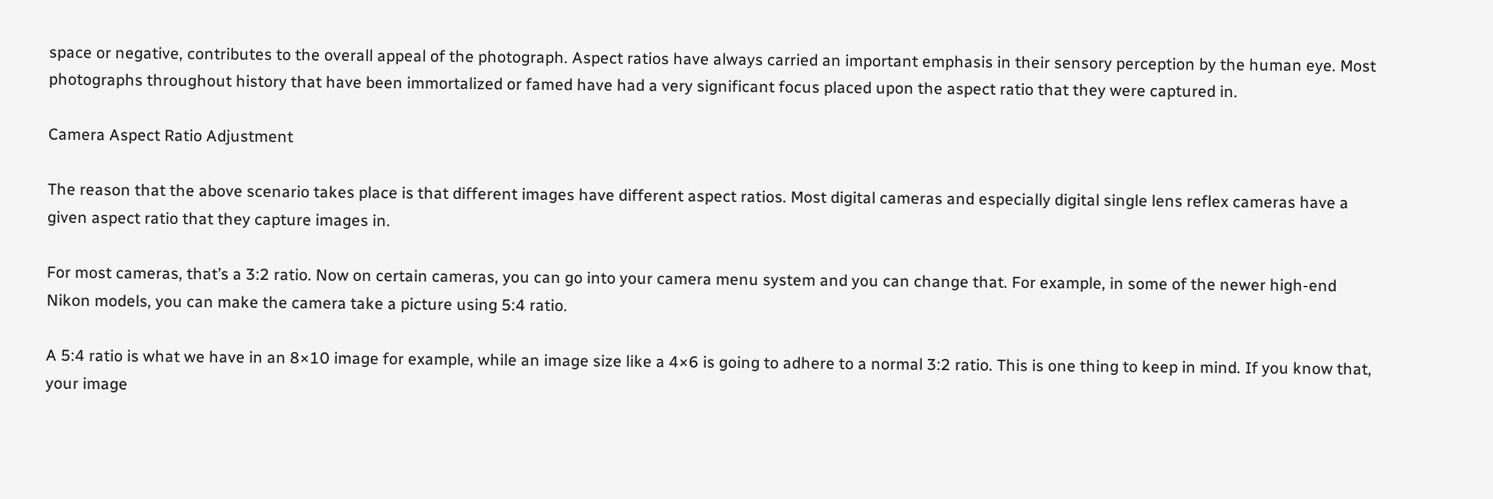space or negative, contributes to the overall appeal of the photograph. Aspect ratios have always carried an important emphasis in their sensory perception by the human eye. Most photographs throughout history that have been immortalized or famed have had a very significant focus placed upon the aspect ratio that they were captured in.

Camera Aspect Ratio Adjustment

The reason that the above scenario takes place is that different images have different aspect ratios. Most digital cameras and especially digital single lens reflex cameras have a given aspect ratio that they capture images in.

For most cameras, that’s a 3:2 ratio. Now on certain cameras, you can go into your camera menu system and you can change that. For example, in some of the newer high-end Nikon models, you can make the camera take a picture using 5:4 ratio.

A 5:4 ratio is what we have in an 8×10 image for example, while an image size like a 4×6 is going to adhere to a normal 3:2 ratio. This is one thing to keep in mind. If you know that, your image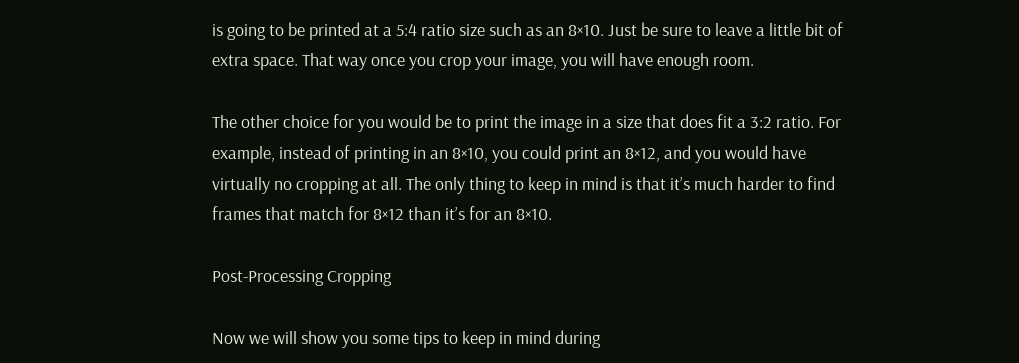is going to be printed at a 5:4 ratio size such as an 8×10. Just be sure to leave a little bit of extra space. That way once you crop your image, you will have enough room.

The other choice for you would be to print the image in a size that does fit a 3:2 ratio. For example, instead of printing in an 8×10, you could print an 8×12, and you would have virtually no cropping at all. The only thing to keep in mind is that it’s much harder to find frames that match for 8×12 than it’s for an 8×10.

Post-Processing Cropping

Now we will show you some tips to keep in mind during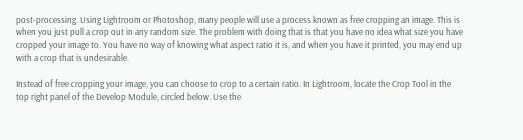post-processing. Using Lightroom or Photoshop, many people will use a process known as free cropping an image. This is when you just pull a crop out in any random size. The problem with doing that is that you have no idea what size you have cropped your image to. You have no way of knowing what aspect ratio it is, and when you have it printed, you may end up with a crop that is undesirable.

Instead of free cropping your image, you can choose to crop to a certain ratio. In Lightroom, locate the Crop Tool in the top right panel of the Develop Module, circled below. Use the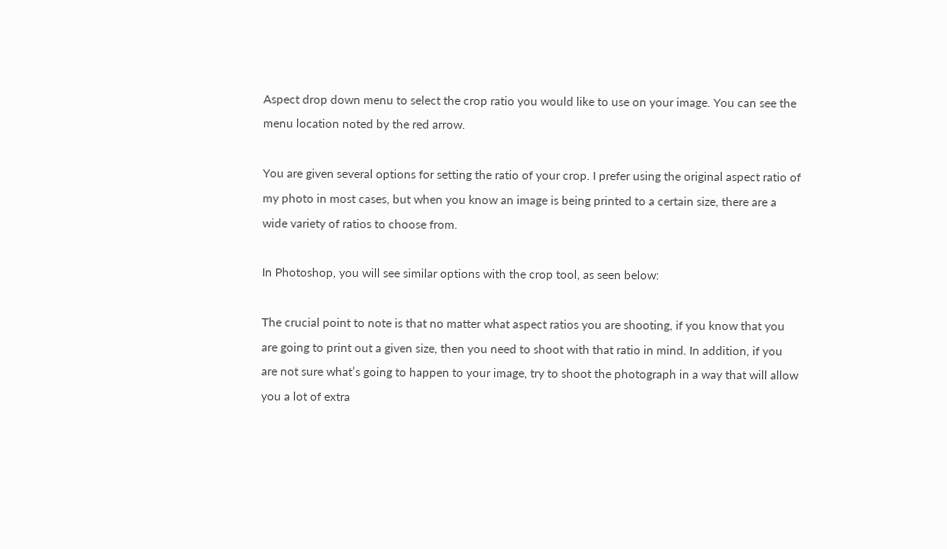Aspect drop down menu to select the crop ratio you would like to use on your image. You can see the menu location noted by the red arrow.

You are given several options for setting the ratio of your crop. I prefer using the original aspect ratio of my photo in most cases, but when you know an image is being printed to a certain size, there are a wide variety of ratios to choose from.

In Photoshop, you will see similar options with the crop tool, as seen below:

The crucial point to note is that no matter what aspect ratios you are shooting, if you know that you are going to print out a given size, then you need to shoot with that ratio in mind. In addition, if you are not sure what’s going to happen to your image, try to shoot the photograph in a way that will allow you a lot of extra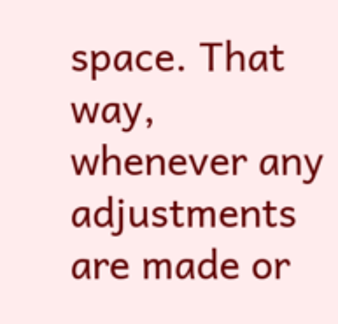space. That way, whenever any adjustments are made or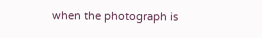when the photograph is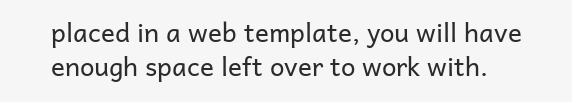placed in a web template, you will have enough space left over to work with.